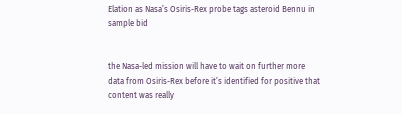Elation as Nasa’s Osiris-Rex probe tags asteroid Bennu in sample bid


the Nasa-led mission will have to wait on further more data from Osiris-Rex before it’s identified for positive that content was really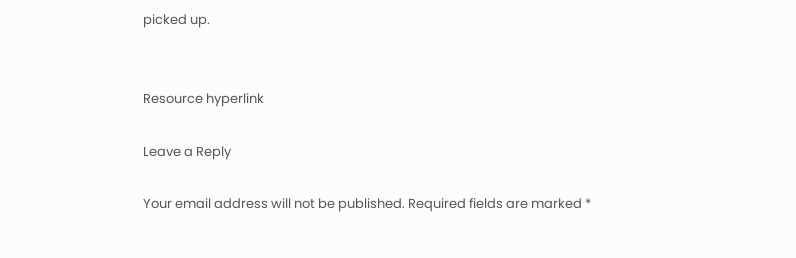picked up.


Resource hyperlink

Leave a Reply

Your email address will not be published. Required fields are marked *